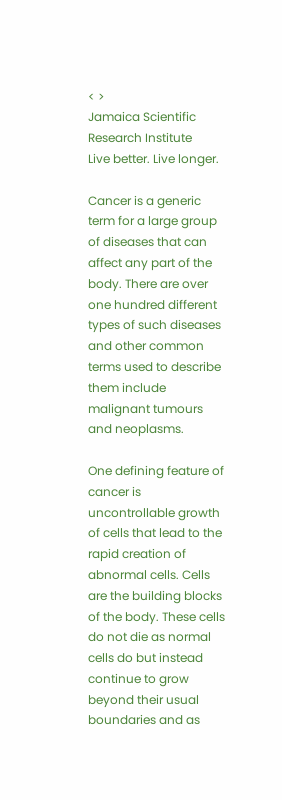< >
Jamaica Scientific Research Institute
Live better. Live longer.

Cancer is a generic term for a large group of diseases that can affect any part of the body. There are over one hundred different types of such diseases and other common terms used to describe them include malignant tumours and neoplasms.

One defining feature of cancer is uncontrollable growth of cells that lead to the rapid creation of abnormal cells. Cells are the building blocks of the body. These cells do not die as normal cells do but instead continue to grow beyond their usual boundaries and as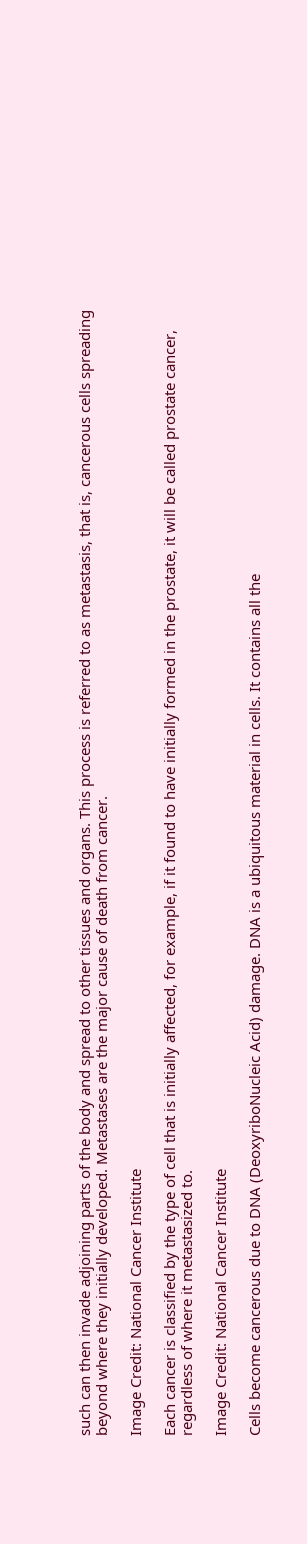such can then invade adjoining parts of the body and spread to other tissues and organs. This process is referred to as metastasis, that is, cancerous cells spreading beyond where they initially developed. Metastases are the major cause of death from cancer.

Image Credit: National Cancer Institute

Each cancer is classified by the type of cell that is initially affected, for example, if it found to have initially formed in the prostate, it will be called prostate cancer, regardless of where it metastasized to.

Image Credit: National Cancer Institute

Cells become cancerous due to DNA (DeoxyriboNucleic Acid) damage. DNA is a ubiquitous material in cells. It contains all the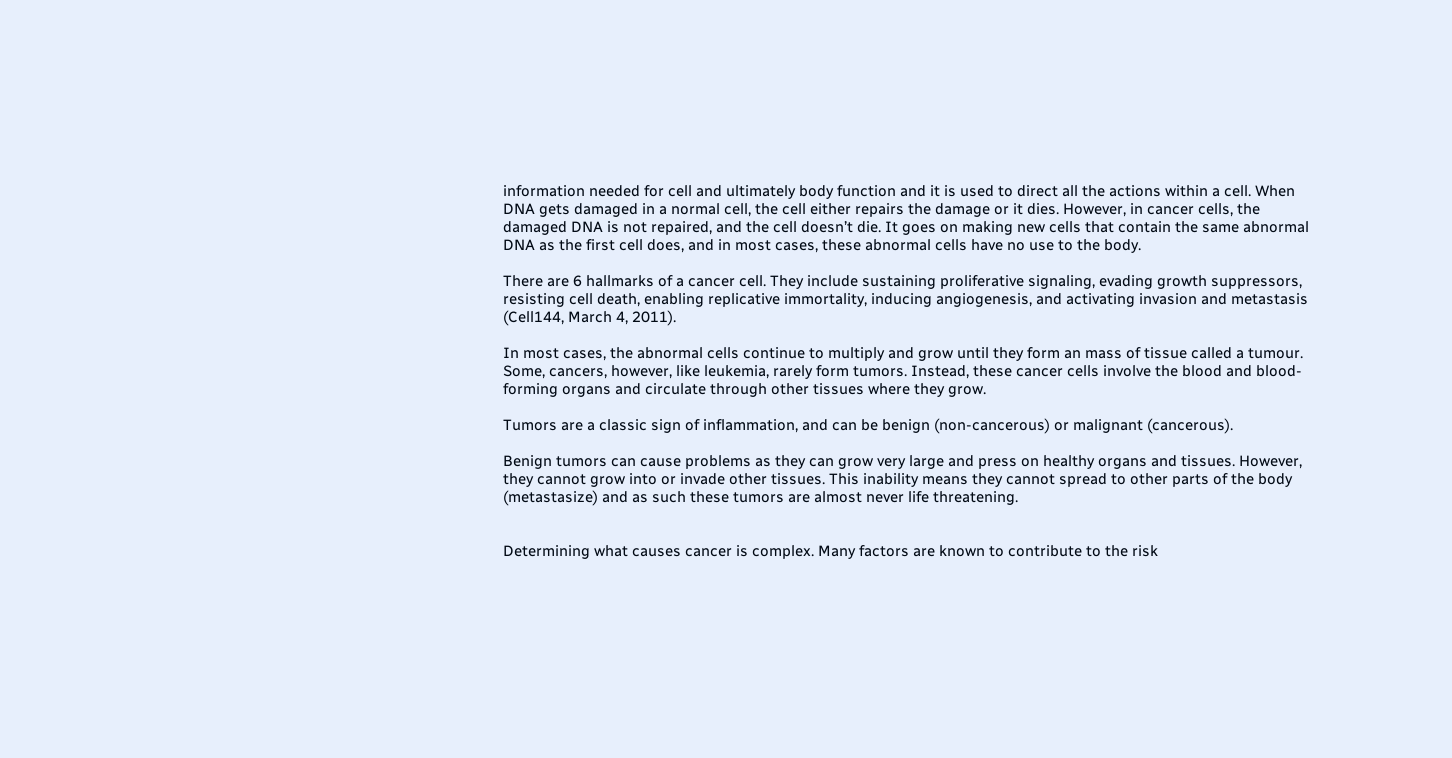information needed for cell and ultimately body function and it is used to direct all the actions within a cell. When DNA gets damaged in a normal cell, the cell either repairs the damage or it dies. However, in cancer cells, the damaged DNA is not repaired, and the cell doesn’t die. It goes on making new cells that contain the same abnormal DNA as the first cell does, and in most cases, these abnormal cells have no use to the body.

There are 6 hallmarks of a cancer cell. They include sustaining proliferative signaling, evading growth suppressors, resisting cell death, enabling replicative immortality, inducing angiogenesis, and activating invasion and metastasis (Cell144, March 4, 2011).

In most cases, the abnormal cells continue to multiply and grow until they form an mass of tissue called a tumour. Some, cancers, however, like leukemia, rarely form tumors. Instead, these cancer cells involve the blood and blood-forming organs and circulate through other tissues where they grow.

Tumors are a classic sign of inflammation, and can be benign (non-cancerous) or malignant (cancerous).

Benign tumors can cause problems as they can grow very large and press on healthy organs and tissues. However, they cannot grow into or invade other tissues. This inability means they cannot spread to other parts of the body (metastasize) and as such these tumors are almost never life threatening.


Determining what causes cancer is complex. Many factors are known to contribute to the risk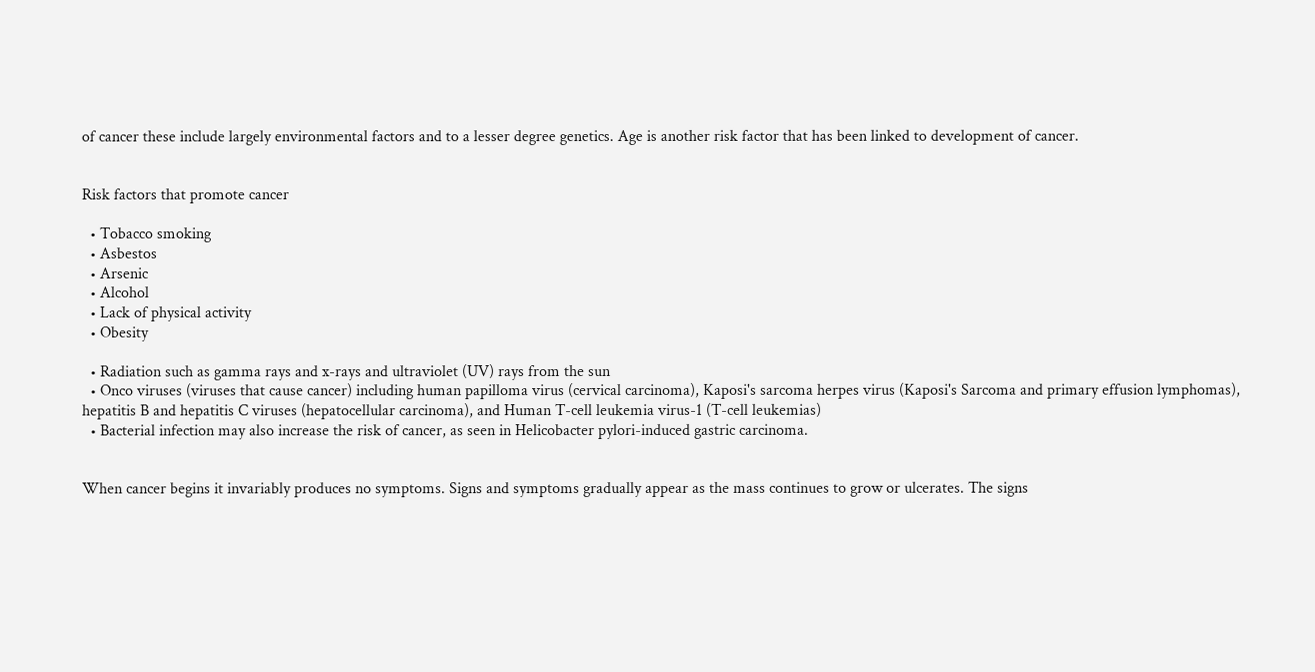of cancer these include largely environmental factors and to a lesser degree genetics. Age is another risk factor that has been linked to development of cancer.


Risk factors that promote cancer

  • Tobacco smoking
  • Asbestos
  • Arsenic
  • Alcohol
  • Lack of physical activity
  • Obesity

  • Radiation such as gamma rays and x-rays and ultraviolet (UV) rays from the sun
  • Onco viruses (viruses that cause cancer) including human papilloma virus (cervical carcinoma), Kaposi's sarcoma herpes virus (Kaposi's Sarcoma and primary effusion lymphomas), hepatitis B and hepatitis C viruses (hepatocellular carcinoma), and Human T-cell leukemia virus-1 (T-cell leukemias)
  • Bacterial infection may also increase the risk of cancer, as seen in Helicobacter pylori-induced gastric carcinoma.


When cancer begins it invariably produces no symptoms. Signs and symptoms gradually appear as the mass continues to grow or ulcerates. The signs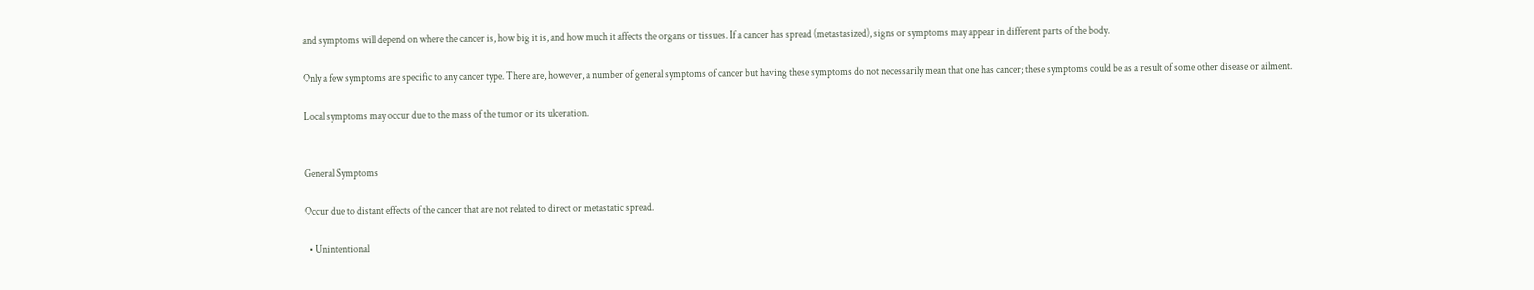and symptoms will depend on where the cancer is, how big it is, and how much it affects the organs or tissues. If a cancer has spread (metastasized), signs or symptoms may appear in different parts of the body.

Only a few symptoms are specific to any cancer type. There are, however, a number of general symptoms of cancer but having these symptoms do not necessarily mean that one has cancer; these symptoms could be as a result of some other disease or ailment.

Local symptoms may occur due to the mass of the tumor or its ulceration.


General Symptoms

Occur due to distant effects of the cancer that are not related to direct or metastatic spread.

  • Unintentional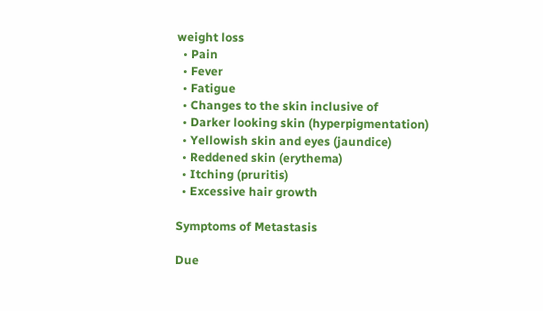weight loss
  • Pain
  • Fever
  • Fatigue
  • Changes to the skin inclusive of
  • Darker looking skin (hyperpigmentation)
  • Yellowish skin and eyes (jaundice)
  • Reddened skin (erythema)
  • Itching (pruritis)
  • Excessive hair growth

Symptoms of Metastasis

Due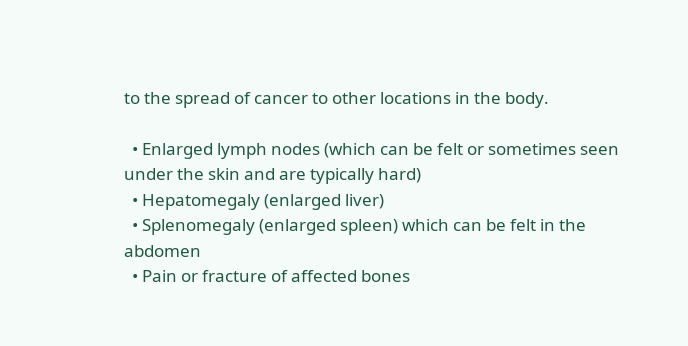to the spread of cancer to other locations in the body.

  • Enlarged lymph nodes (which can be felt or sometimes seen under the skin and are typically hard)
  • Hepatomegaly (enlarged liver)
  • Splenomegaly (enlarged spleen) which can be felt in the abdomen
  • Pain or fracture of affected bones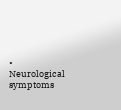• Neurological symptoms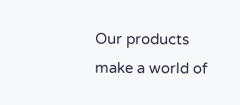Our products make a world of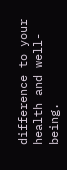difference to your health and well-being.